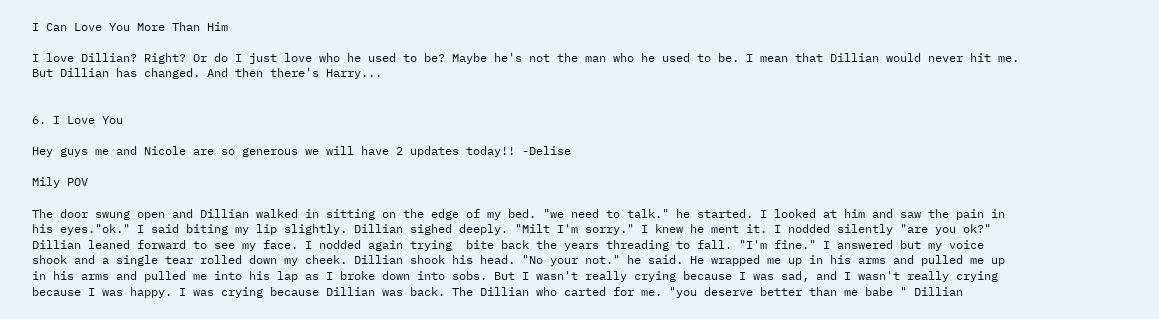I Can Love You More Than Him

I love Dillian? Right? Or do I just love who he used to be? Maybe he's not the man who he used to be. I mean that Dillian would never hit me. But Dillian has changed. And then there's Harry...


6. I Love You

Hey guys me and Nicole are so generous we will have 2 updates today!! -Delise

Mily POV

The door swung open and Dillian walked in sitting on the edge of my bed. "we need to talk." he started. I looked at him and saw the pain in his eyes."ok." I said biting my lip slightly. Dillian sighed deeply. "Milt I'm sorry." I knew he ment it. I nodded silently "are you ok?" Dillian leaned forward to see my face. I nodded again trying  bite back the years threading to fall. "I'm fine." I answered but my voice shook and a single tear rolled down my cheek. Dillian shook his head. "No your not." he said. He wrapped me up in his arms and pulled me up in his arms and pulled me into his lap as I broke down into sobs. But I wasn't really crying because I was sad, and I wasn't really crying because I was happy. I was crying because Dillian was back. The Dillian who carted for me. "you deserve better than me babe " Dillian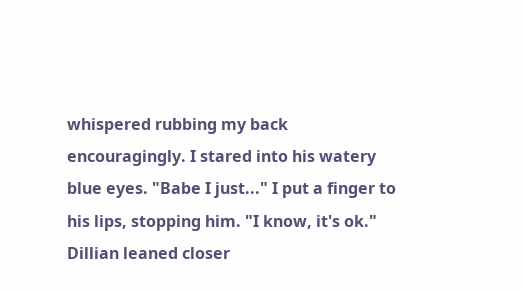whispered rubbing my back encouragingly. I stared into his watery blue eyes. "Babe I just..." I put a finger to his lips, stopping him. "I know, it's ok." Dillian leaned closer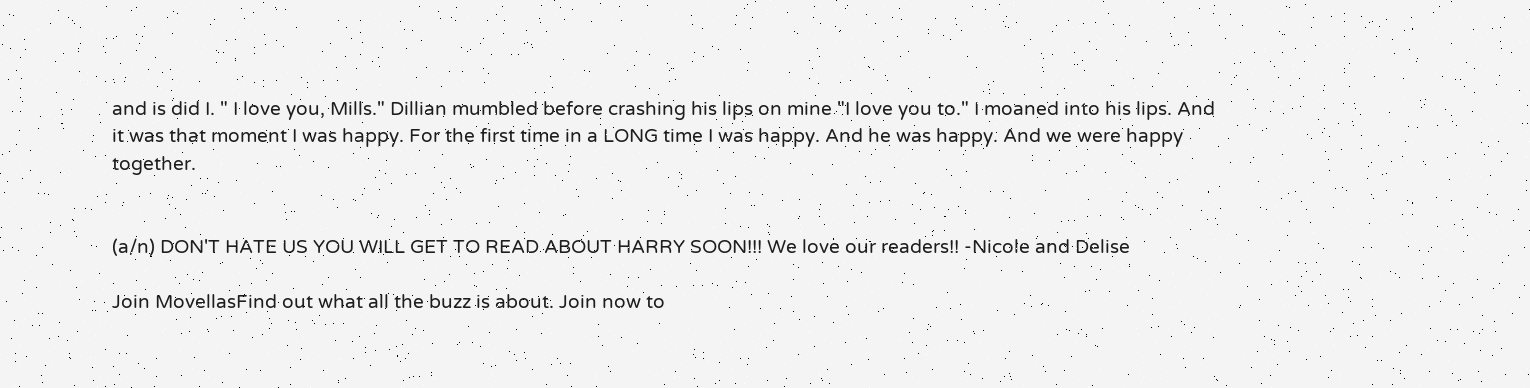and is did I. " I love you, Mills." Dillian mumbled before crashing his lips on mine "I love you to." I moaned into his lips. And it was that moment I was happy. For the first time in a LONG time I was happy. And he was happy. And we were happy together.


(a/n) DON'T HATE US YOU WILL GET TO READ ABOUT HARRY SOON!!! We love our readers!! -Nicole and Delise

Join MovellasFind out what all the buzz is about. Join now to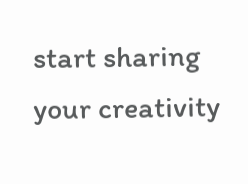start sharing your creativity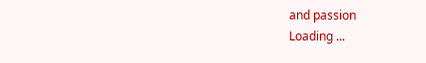and passion
Loading ...